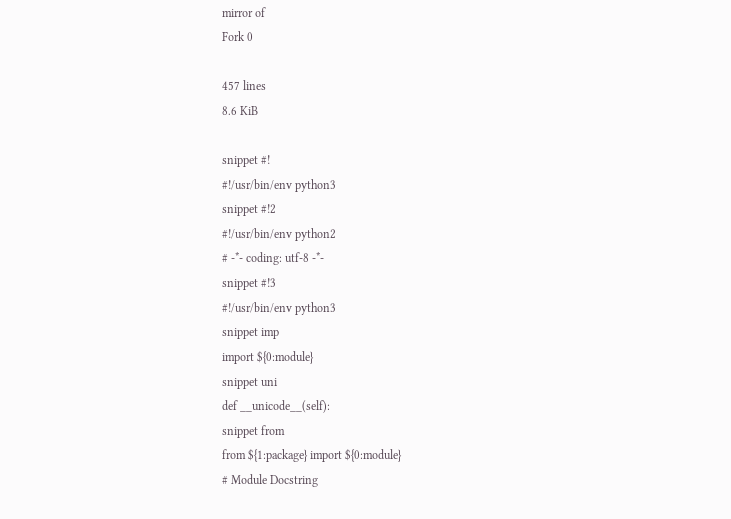mirror of
Fork 0

457 lines
8.6 KiB

snippet #!
#!/usr/bin/env python3
snippet #!2
#!/usr/bin/env python2
# -*- coding: utf-8 -*-
snippet #!3
#!/usr/bin/env python3
snippet imp
import ${0:module}
snippet uni
def __unicode__(self):
snippet from
from ${1:package} import ${0:module}
# Module Docstring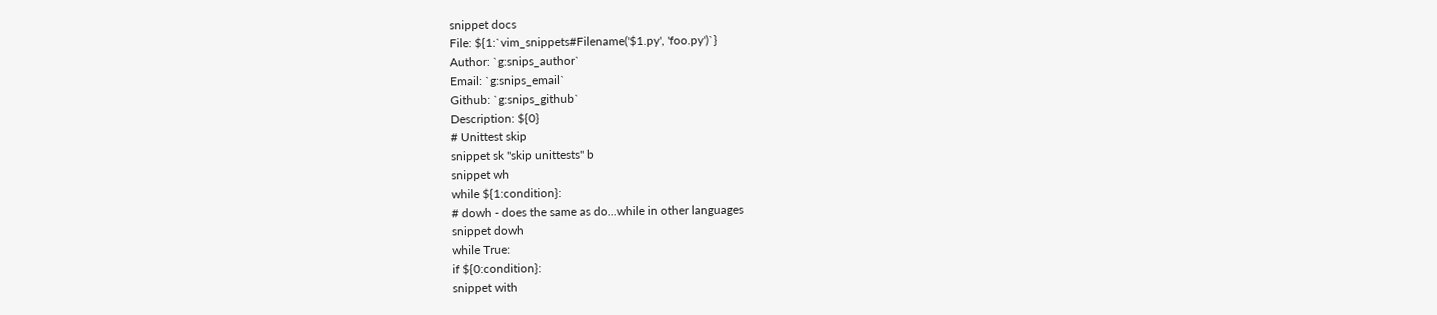snippet docs
File: ${1:`vim_snippets#Filename('$1.py', 'foo.py')`}
Author: `g:snips_author`
Email: `g:snips_email`
Github: `g:snips_github`
Description: ${0}
# Unittest skip
snippet sk "skip unittests" b
snippet wh
while ${1:condition}:
# dowh - does the same as do...while in other languages
snippet dowh
while True:
if ${0:condition}:
snippet with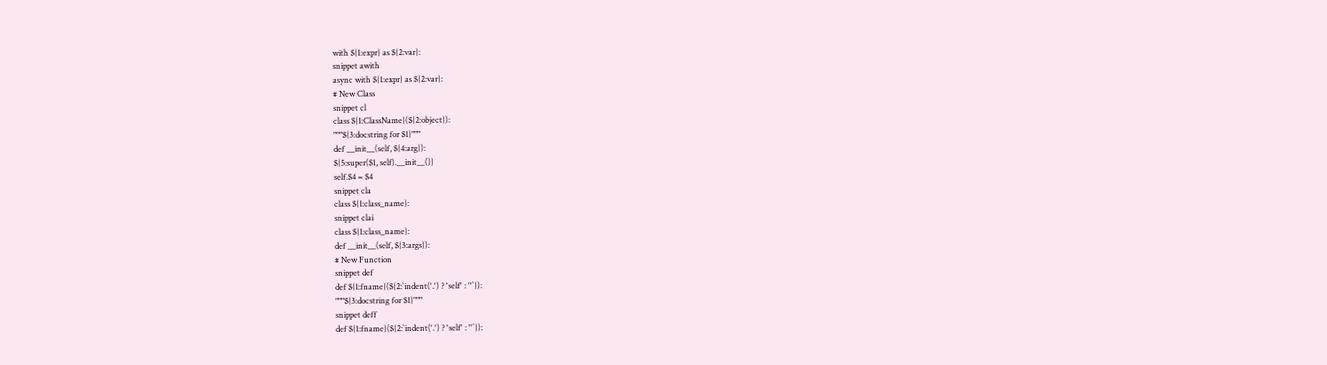with ${1:expr} as ${2:var}:
snippet awith
async with ${1:expr} as ${2:var}:
# New Class
snippet cl
class ${1:ClassName}(${2:object}):
"""${3:docstring for $1}"""
def __init__(self, ${4:arg}):
${5:super($1, self).__init__()}
self.$4 = $4
snippet cla
class ${1:class_name}:
snippet clai
class ${1:class_name}:
def __init__(self, ${3:args}):
# New Function
snippet def
def ${1:fname}(${2:`indent('.') ? 'self' : ''`}):
"""${3:docstring for $1}"""
snippet deff
def ${1:fname}(${2:`indent('.') ? 'self' : ''`}):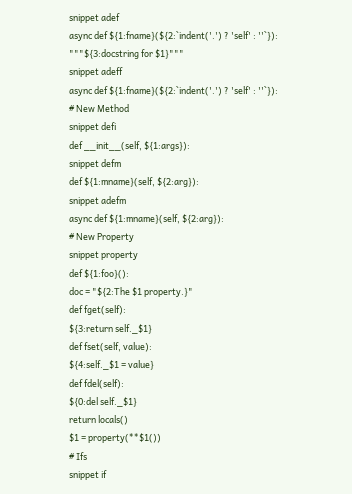snippet adef
async def ${1:fname}(${2:`indent('.') ? 'self' : ''`}):
"""${3:docstring for $1}"""
snippet adeff
async def ${1:fname}(${2:`indent('.') ? 'self' : ''`}):
# New Method
snippet defi
def __init__(self, ${1:args}):
snippet defm
def ${1:mname}(self, ${2:arg}):
snippet adefm
async def ${1:mname}(self, ${2:arg}):
# New Property
snippet property
def ${1:foo}():
doc = "${2:The $1 property.}"
def fget(self):
${3:return self._$1}
def fset(self, value):
${4:self._$1 = value}
def fdel(self):
${0:del self._$1}
return locals()
$1 = property(**$1())
# Ifs
snippet if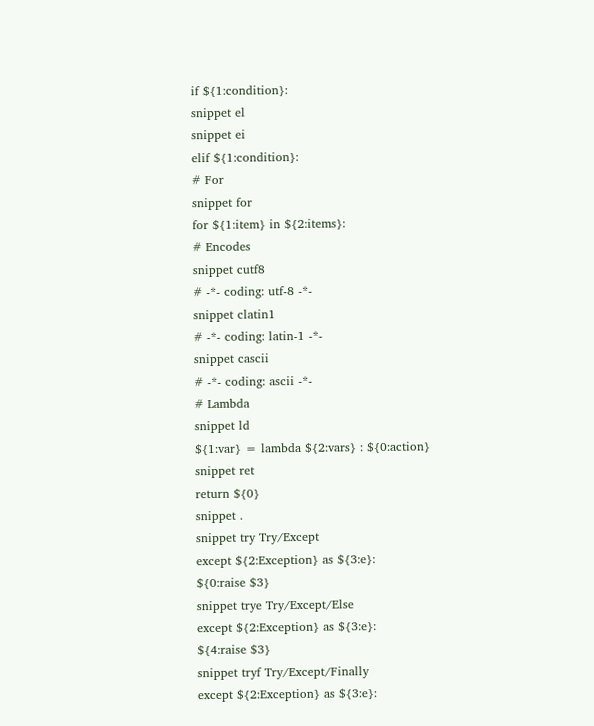if ${1:condition}:
snippet el
snippet ei
elif ${1:condition}:
# For
snippet for
for ${1:item} in ${2:items}:
# Encodes
snippet cutf8
# -*- coding: utf-8 -*-
snippet clatin1
# -*- coding: latin-1 -*-
snippet cascii
# -*- coding: ascii -*-
# Lambda
snippet ld
${1:var} = lambda ${2:vars} : ${0:action}
snippet ret
return ${0}
snippet .
snippet try Try/Except
except ${2:Exception} as ${3:e}:
${0:raise $3}
snippet trye Try/Except/Else
except ${2:Exception} as ${3:e}:
${4:raise $3}
snippet tryf Try/Except/Finally
except ${2:Exception} as ${3:e}: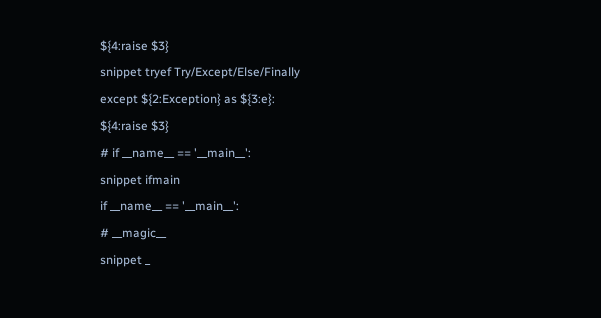${4:raise $3}
snippet tryef Try/Except/Else/Finally
except ${2:Exception} as ${3:e}:
${4:raise $3}
# if __name__ == '__main__':
snippet ifmain
if __name__ == '__main__':
# __magic__
snippet _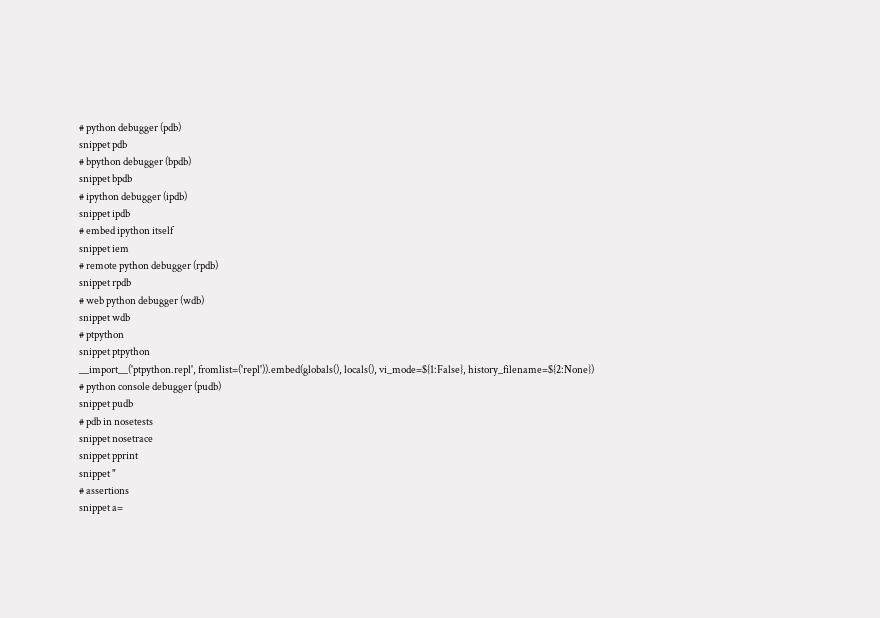# python debugger (pdb)
snippet pdb
# bpython debugger (bpdb)
snippet bpdb
# ipython debugger (ipdb)
snippet ipdb
# embed ipython itself
snippet iem
# remote python debugger (rpdb)
snippet rpdb
# web python debugger (wdb)
snippet wdb
# ptpython
snippet ptpython
__import__('ptpython.repl', fromlist=('repl')).embed(globals(), locals(), vi_mode=${1:False}, history_filename=${2:None})
# python console debugger (pudb)
snippet pudb
# pdb in nosetests
snippet nosetrace
snippet pprint
snippet "
# assertions
snippet a=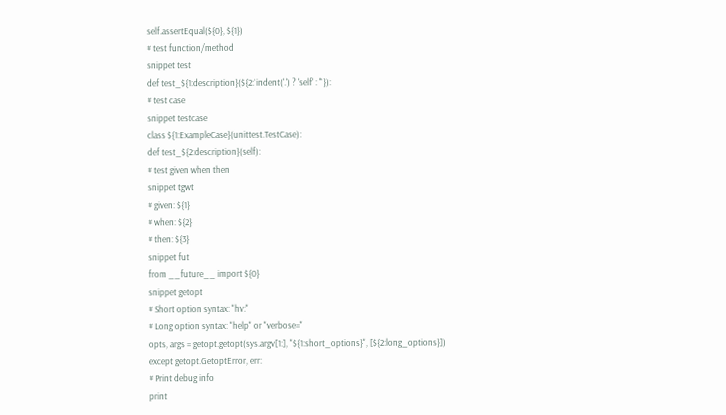self.assertEqual(${0}, ${1})
# test function/method
snippet test
def test_${1:description}(${2:`indent('.') ? 'self' : ''`}):
# test case
snippet testcase
class ${1:ExampleCase}(unittest.TestCase):
def test_${2:description}(self):
# test given when then
snippet tgwt
# given: ${1}
# when: ${2}
# then: ${3}
snippet fut
from __future__ import ${0}
snippet getopt
# Short option syntax: "hv:"
# Long option syntax: "help" or "verbose="
opts, args = getopt.getopt(sys.argv[1:], "${1:short_options}", [${2:long_options}])
except getopt.GetoptError, err:
# Print debug info
print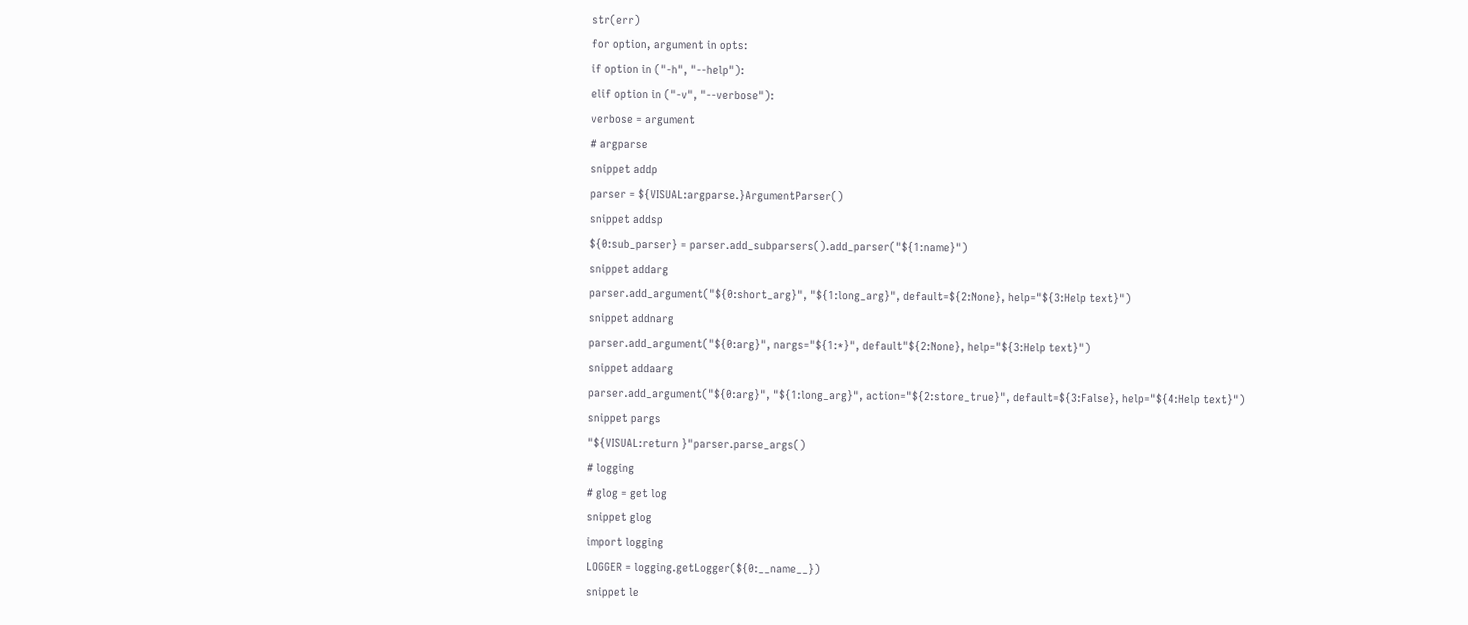str(err)
for option, argument in opts:
if option in ("-h", "--help"):
elif option in ("-v", "--verbose"):
verbose = argument
# argparse
snippet addp
parser = ${VISUAL:argparse.}ArgumentParser()
snippet addsp
${0:sub_parser} = parser.add_subparsers().add_parser("${1:name}")
snippet addarg
parser.add_argument("${0:short_arg}", "${1:long_arg}", default=${2:None}, help="${3:Help text}")
snippet addnarg
parser.add_argument("${0:arg}", nargs="${1:*}", default"${2:None}, help="${3:Help text}")
snippet addaarg
parser.add_argument("${0:arg}", "${1:long_arg}", action="${2:store_true}", default=${3:False}, help="${4:Help text}")
snippet pargs
"${VISUAL:return }"parser.parse_args()
# logging
# glog = get log
snippet glog
import logging
LOGGER = logging.getLogger(${0:__name__})
snippet le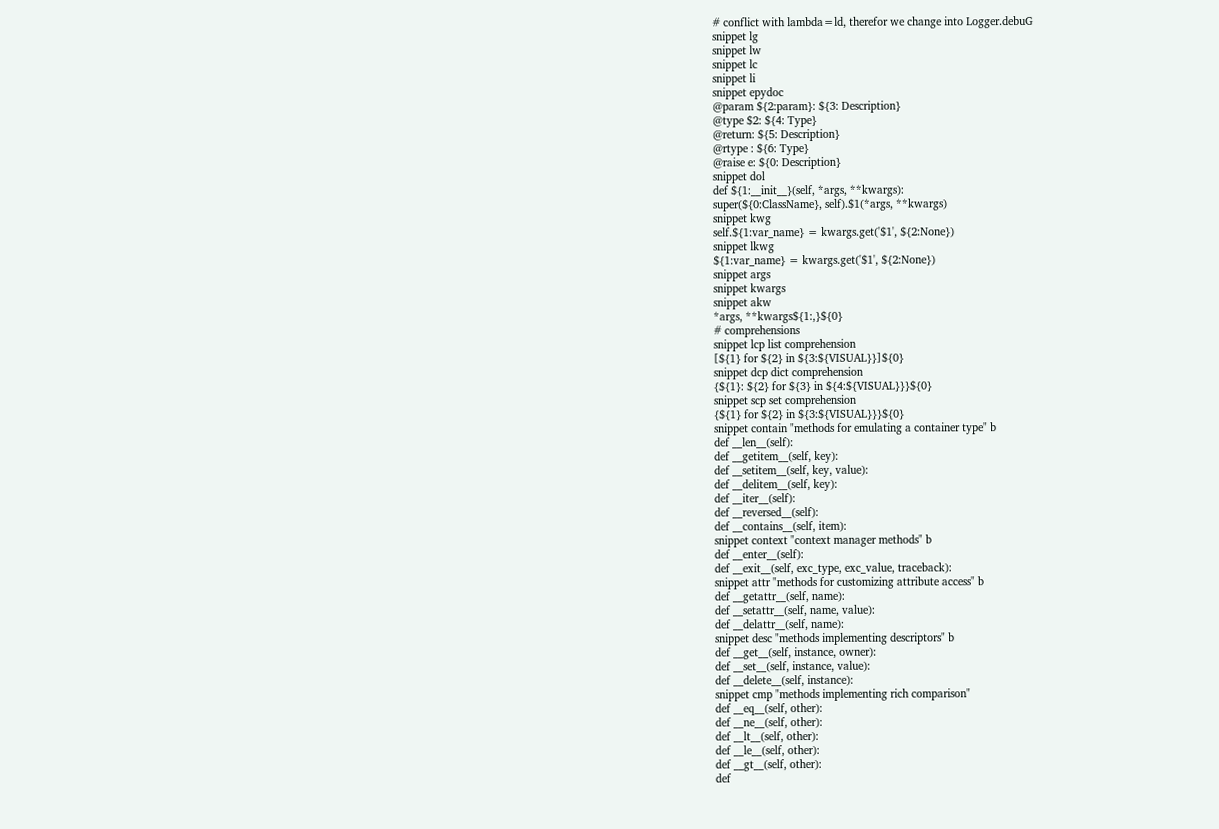# conflict with lambda=ld, therefor we change into Logger.debuG
snippet lg
snippet lw
snippet lc
snippet li
snippet epydoc
@param ${2:param}: ${3: Description}
@type $2: ${4: Type}
@return: ${5: Description}
@rtype : ${6: Type}
@raise e: ${0: Description}
snippet dol
def ${1:__init__}(self, *args, **kwargs):
super(${0:ClassName}, self).$1(*args, **kwargs)
snippet kwg
self.${1:var_name} = kwargs.get('$1', ${2:None})
snippet lkwg
${1:var_name} = kwargs.get('$1', ${2:None})
snippet args
snippet kwargs
snippet akw
*args, **kwargs${1:,}${0}
# comprehensions
snippet lcp list comprehension
[${1} for ${2} in ${3:${VISUAL}}]${0}
snippet dcp dict comprehension
{${1}: ${2} for ${3} in ${4:${VISUAL}}}${0}
snippet scp set comprehension
{${1} for ${2} in ${3:${VISUAL}}}${0}
snippet contain "methods for emulating a container type" b
def __len__(self):
def __getitem__(self, key):
def __setitem__(self, key, value):
def __delitem__(self, key):
def __iter__(self):
def __reversed__(self):
def __contains__(self, item):
snippet context "context manager methods" b
def __enter__(self):
def __exit__(self, exc_type, exc_value, traceback):
snippet attr "methods for customizing attribute access" b
def __getattr__(self, name):
def __setattr__(self, name, value):
def __delattr__(self, name):
snippet desc "methods implementing descriptors" b
def __get__(self, instance, owner):
def __set__(self, instance, value):
def __delete__(self, instance):
snippet cmp "methods implementing rich comparison"
def __eq__(self, other):
def __ne__(self, other):
def __lt__(self, other):
def __le__(self, other):
def __gt__(self, other):
def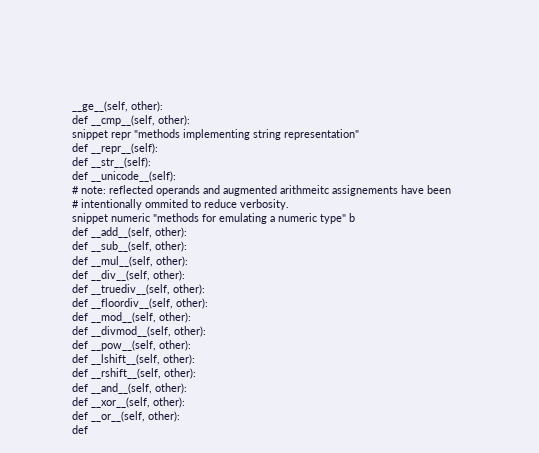__ge__(self, other):
def __cmp__(self, other):
snippet repr "methods implementing string representation"
def __repr__(self):
def __str__(self):
def __unicode__(self):
# note: reflected operands and augmented arithmeitc assignements have been
# intentionally ommited to reduce verbosity.
snippet numeric "methods for emulating a numeric type" b
def __add__(self, other):
def __sub__(self, other):
def __mul__(self, other):
def __div__(self, other):
def __truediv__(self, other):
def __floordiv__(self, other):
def __mod__(self, other):
def __divmod__(self, other):
def __pow__(self, other):
def __lshift__(self, other):
def __rshift__(self, other):
def __and__(self, other):
def __xor__(self, other):
def __or__(self, other):
def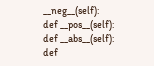__neg__(self):
def __pos__(self):
def __abs__(self):
def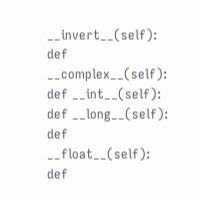__invert__(self):
def __complex__(self):
def __int__(self):
def __long__(self):
def __float__(self):
def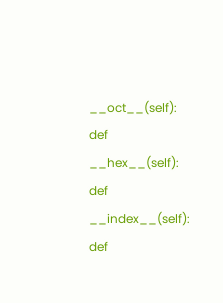__oct__(self):
def __hex__(self):
def __index__(self):
def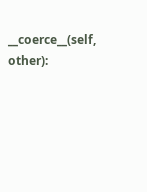__coerce__(self, other):